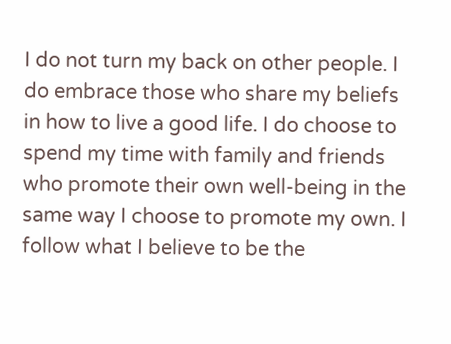I do not turn my back on other people. I do embrace those who share my beliefs in how to live a good life. I do choose to spend my time with family and friends who promote their own well-being in the same way I choose to promote my own. I follow what I believe to be the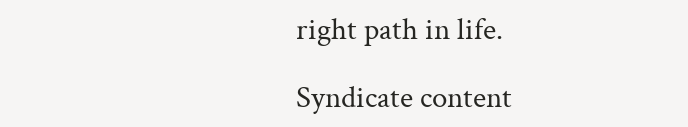right path in life.

Syndicate content